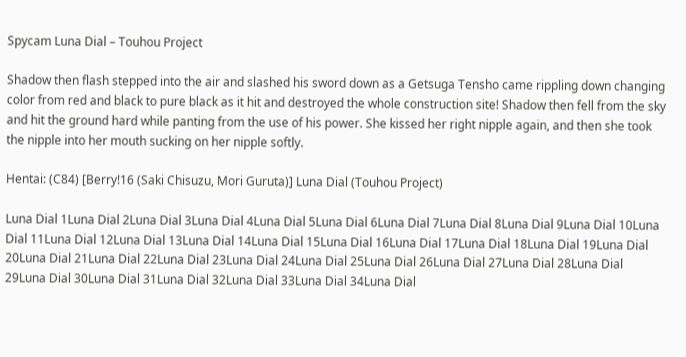Spycam Luna Dial – Touhou Project

Shadow then flash stepped into the air and slashed his sword down as a Getsuga Tensho came rippling down changing color from red and black to pure black as it hit and destroyed the whole construction site! Shadow then fell from the sky and hit the ground hard while panting from the use of his power. She kissed her right nipple again, and then she took the nipple into her mouth sucking on her nipple softly.

Hentai: (C84) [Berry!16 (Saki Chisuzu, Mori Guruta)] Luna Dial (Touhou Project)

Luna Dial 1Luna Dial 2Luna Dial 3Luna Dial 4Luna Dial 5Luna Dial 6Luna Dial 7Luna Dial 8Luna Dial 9Luna Dial 10Luna Dial 11Luna Dial 12Luna Dial 13Luna Dial 14Luna Dial 15Luna Dial 16Luna Dial 17Luna Dial 18Luna Dial 19Luna Dial 20Luna Dial 21Luna Dial 22Luna Dial 23Luna Dial 24Luna Dial 25Luna Dial 26Luna Dial 27Luna Dial 28Luna Dial 29Luna Dial 30Luna Dial 31Luna Dial 32Luna Dial 33Luna Dial 34Luna Dial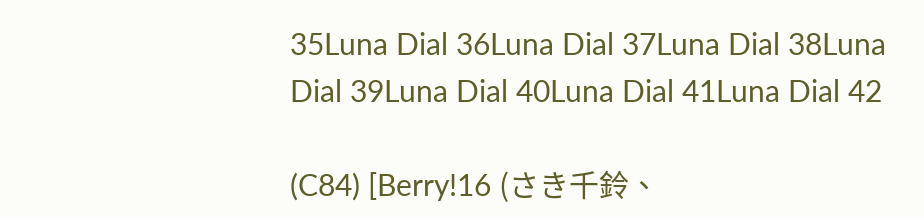35Luna Dial 36Luna Dial 37Luna Dial 38Luna Dial 39Luna Dial 40Luna Dial 41Luna Dial 42

(C84) [Berry!16 (さき千鈴、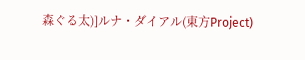森ぐる太)]ルナ・ダイアル(東方Project)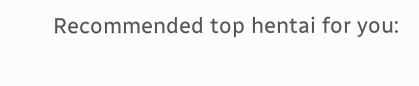Recommended top hentai for you: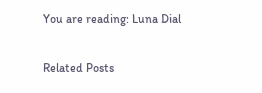You are reading: Luna Dial

Related Posts